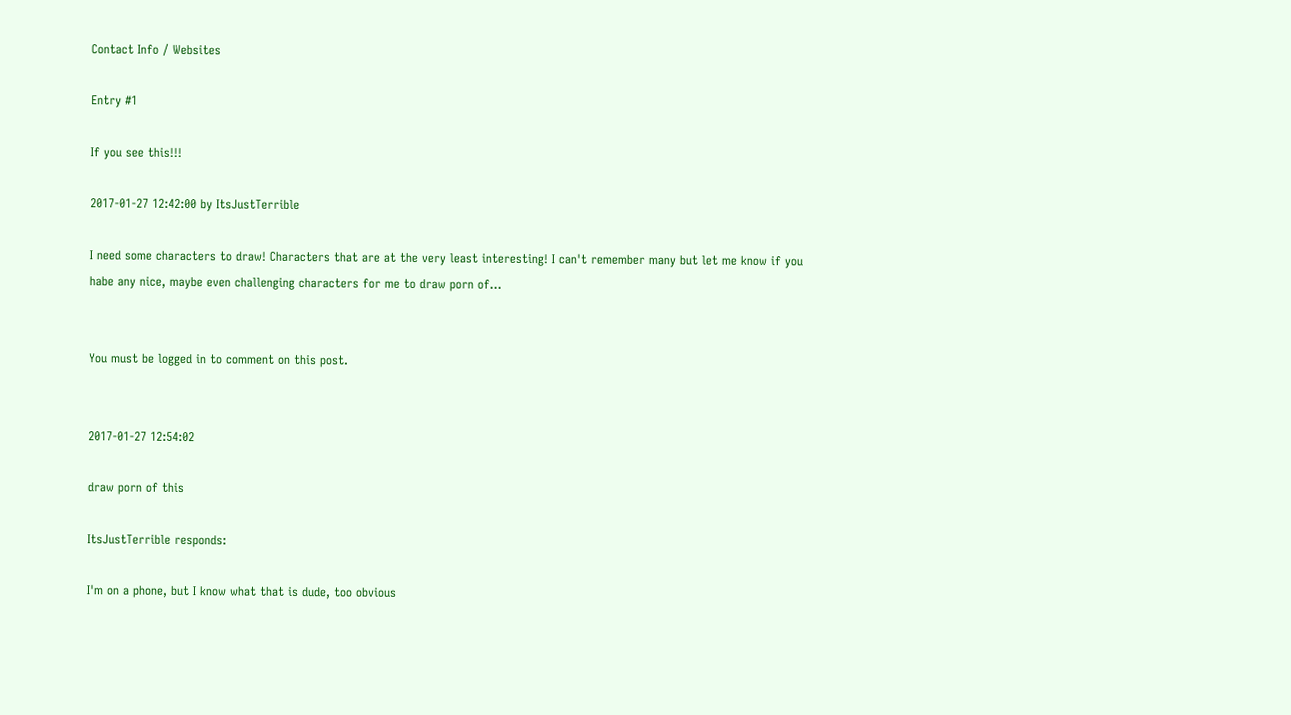Contact Info / Websites

Entry #1

If you see this!!!

2017-01-27 12:42:00 by ItsJustTerrible

I need some characters to draw! Characters that are at the very least interesting! I can't remember many but let me know if you habe any nice, maybe even challenging characters for me to draw porn of...


You must be logged in to comment on this post.


2017-01-27 12:54:02

draw porn of this

ItsJustTerrible responds:

I'm on a phone, but I know what that is dude, too obvious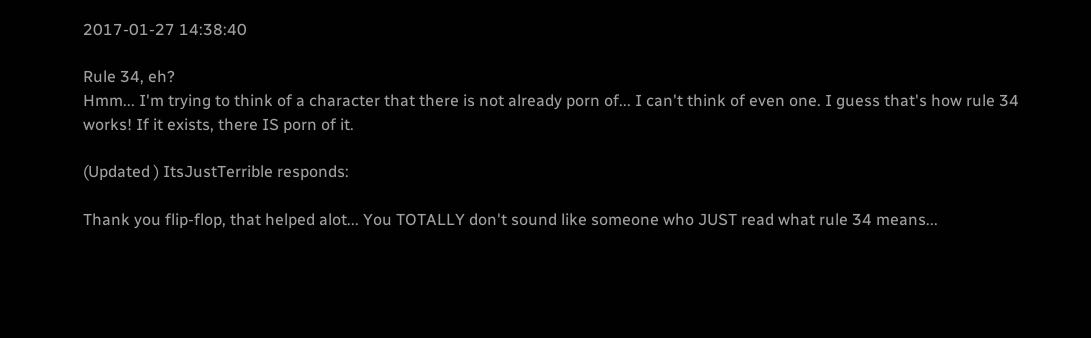2017-01-27 14:38:40

Rule 34, eh?
Hmm... I'm trying to think of a character that there is not already porn of... I can't think of even one. I guess that's how rule 34 works! If it exists, there IS porn of it.

(Updated ) ItsJustTerrible responds:

Thank you flip-flop, that helped alot... You TOTALLY don't sound like someone who JUST read what rule 34 means...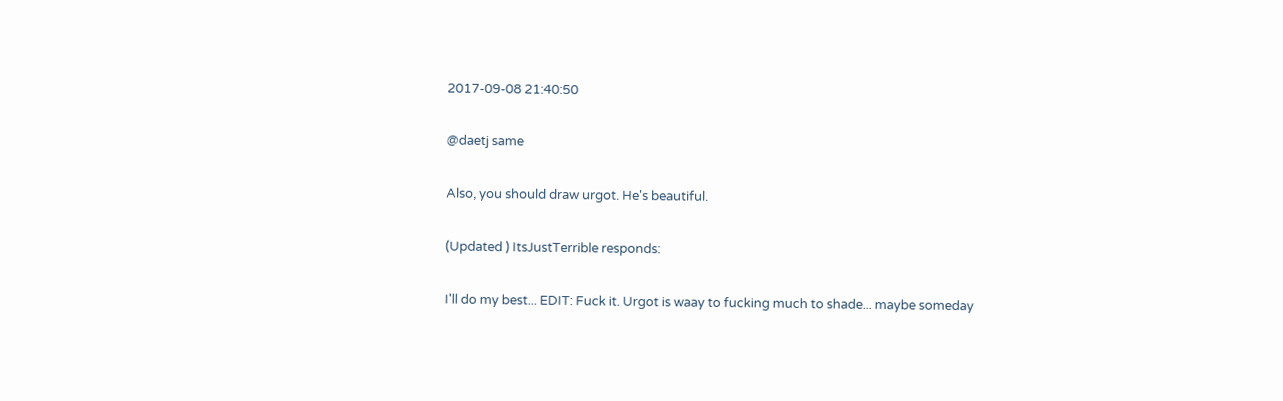2017-09-08 21:40:50

@daetj same

Also, you should draw urgot. He's beautiful.

(Updated ) ItsJustTerrible responds:

I'll do my best... EDIT: Fuck it. Urgot is waay to fucking much to shade... maybe someday